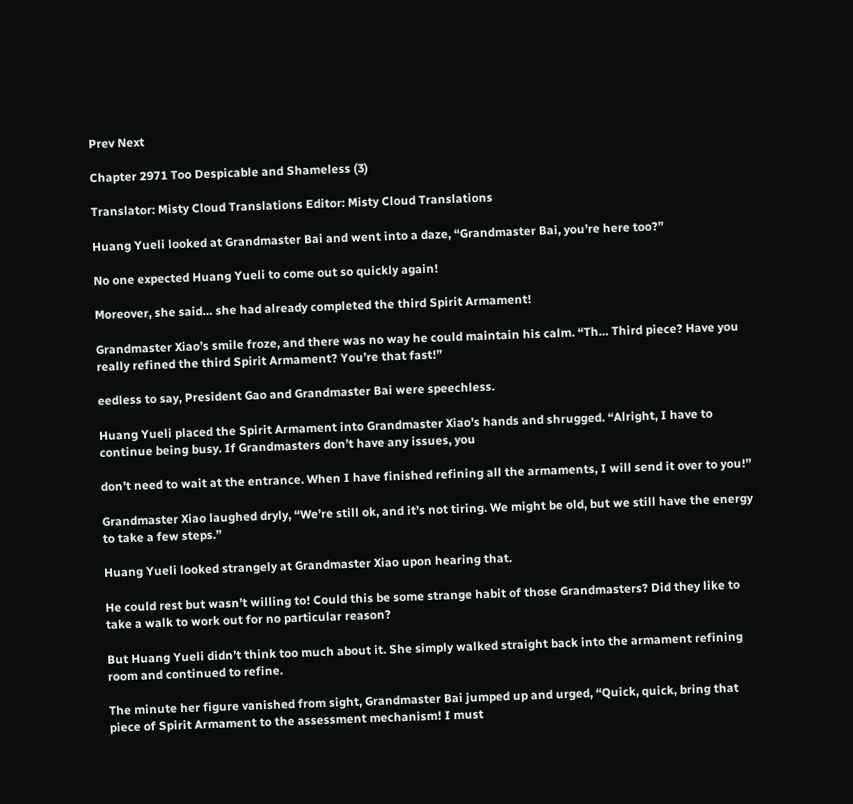Prev Next

Chapter 2971 Too Despicable and Shameless (3)

Translator: Misty Cloud Translations Editor: Misty Cloud Translations

Huang Yueli looked at Grandmaster Bai and went into a daze, “Grandmaster Bai, you’re here too?”

No one expected Huang Yueli to come out so quickly again!

Moreover, she said… she had already completed the third Spirit Armament!

Grandmaster Xiao’s smile froze, and there was no way he could maintain his calm. “Th… Third piece? Have you really refined the third Spirit Armament? You’re that fast!”

eedless to say, President Gao and Grandmaster Bai were speechless.

Huang Yueli placed the Spirit Armament into Grandmaster Xiao’s hands and shrugged. “Alright, I have to continue being busy. If Grandmasters don’t have any issues, you

don’t need to wait at the entrance. When I have finished refining all the armaments, I will send it over to you!”

Grandmaster Xiao laughed dryly, “We’re still ok, and it’s not tiring. We might be old, but we still have the energy to take a few steps.”

Huang Yueli looked strangely at Grandmaster Xiao upon hearing that.

He could rest but wasn’t willing to! Could this be some strange habit of those Grandmasters? Did they like to take a walk to work out for no particular reason?

But Huang Yueli didn’t think too much about it. She simply walked straight back into the armament refining room and continued to refine.

The minute her figure vanished from sight, Grandmaster Bai jumped up and urged, “Quick, quick, bring that piece of Spirit Armament to the assessment mechanism! I must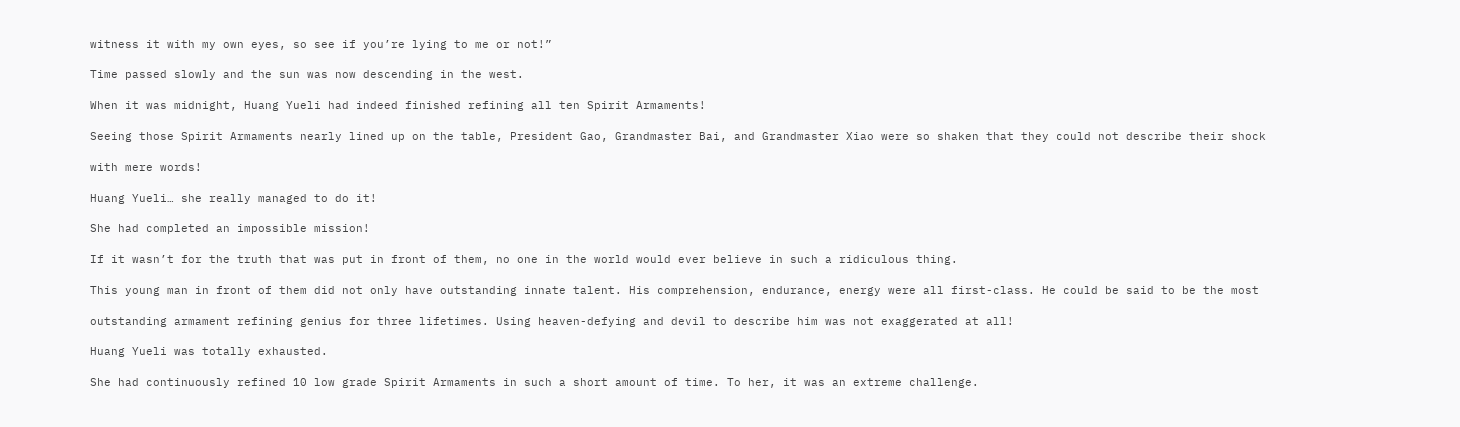witness it with my own eyes, so see if you’re lying to me or not!”

Time passed slowly and the sun was now descending in the west.

When it was midnight, Huang Yueli had indeed finished refining all ten Spirit Armaments!

Seeing those Spirit Armaments nearly lined up on the table, President Gao, Grandmaster Bai, and Grandmaster Xiao were so shaken that they could not describe their shock

with mere words!

Huang Yueli… she really managed to do it!

She had completed an impossible mission!

If it wasn’t for the truth that was put in front of them, no one in the world would ever believe in such a ridiculous thing.

This young man in front of them did not only have outstanding innate talent. His comprehension, endurance, energy were all first-class. He could be said to be the most

outstanding armament refining genius for three lifetimes. Using heaven-defying and devil to describe him was not exaggerated at all!

Huang Yueli was totally exhausted.

She had continuously refined 10 low grade Spirit Armaments in such a short amount of time. To her, it was an extreme challenge.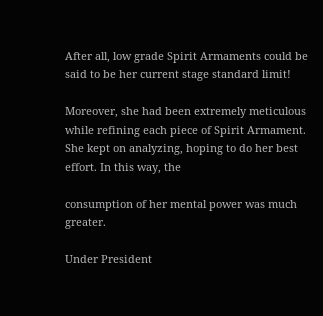After all, low grade Spirit Armaments could be said to be her current stage standard limit!

Moreover, she had been extremely meticulous while refining each piece of Spirit Armament. She kept on analyzing, hoping to do her best effort. In this way, the

consumption of her mental power was much greater.

Under President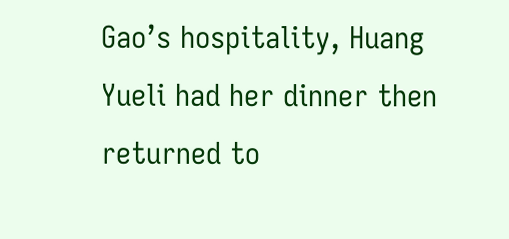Gao’s hospitality, Huang Yueli had her dinner then returned to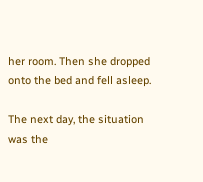her room. Then she dropped onto the bed and fell asleep.

The next day, the situation was the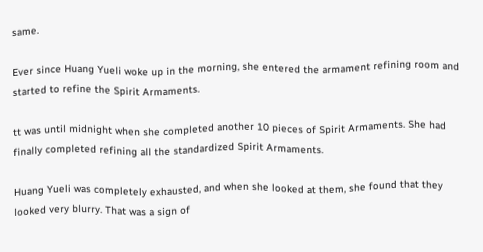same.

Ever since Huang Yueli woke up in the morning, she entered the armament refining room and started to refine the Spirit Armaments.

tt was until midnight when she completed another 10 pieces of Spirit Armaments. She had finally completed refining all the standardized Spirit Armaments.

Huang Yueli was completely exhausted, and when she looked at them, she found that they looked very blurry. That was a sign of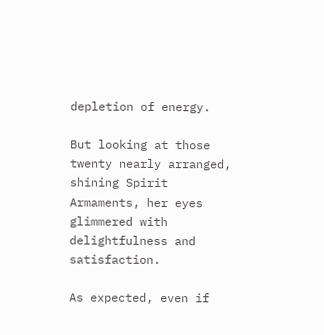depletion of energy.

But looking at those twenty nearly arranged, shining Spirit Armaments, her eyes glimmered with delightfulness and satisfaction.

As expected, even if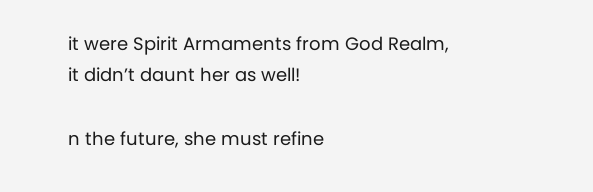it were Spirit Armaments from God Realm, it didn’t daunt her as well!

n the future, she must refine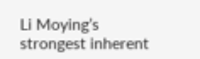Li Moying’s strongest inherent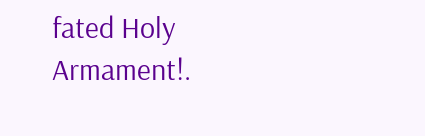fated Holy Armament!.